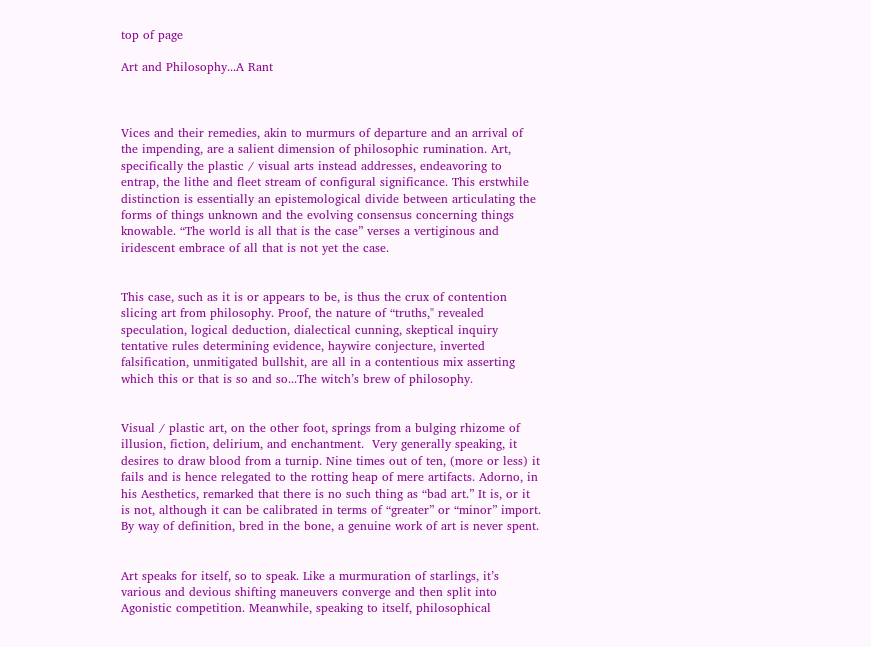top of page

Art and Philosophy...A Rant



Vices and their remedies, akin to murmurs of departure and an arrival of the impending, are a salient dimension of philosophic rumination. Art, specifically the plastic / visual arts instead addresses, endeavoring to entrap, the lithe and fleet stream of configural significance. This erstwhile distinction is essentially an epistemological divide between articulating the forms of things unknown and the evolving consensus concerning things knowable. “The world is all that is the case” verses a vertiginous and iridescent embrace of all that is not yet the case.


This case, such as it is or appears to be, is thus the crux of contention slicing art from philosophy. Proof, the nature of “truths," revealed speculation, logical deduction, dialectical cunning, skeptical inquiry tentative rules determining evidence, haywire conjecture, inverted falsification, unmitigated bullshit, are all in a contentious mix asserting which this or that is so and so...The witch’s brew of philosophy.


Visual / plastic art, on the other foot, springs from a bulging rhizome of illusion, fiction, delirium, and enchantment.  Very generally speaking, it desires to draw blood from a turnip. Nine times out of ten, (more or less) it fails and is hence relegated to the rotting heap of mere artifacts. Adorno, in his Aesthetics, remarked that there is no such thing as “bad art.” It is, or it is not, although it can be calibrated in terms of “greater” or “minor” import. By way of definition, bred in the bone, a genuine work of art is never spent.


Art speaks for itself, so to speak. Like a murmuration of starlings, it’s various and devious shifting maneuvers converge and then split into Agonistic competition. Meanwhile, speaking to itself, philosophical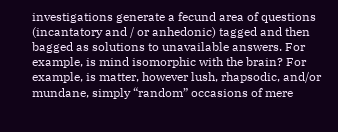investigations generate a fecund area of questions (incantatory and / or anhedonic) tagged and then bagged as solutions to unavailable answers. For example, is mind isomorphic with the brain? For example, is matter, however lush, rhapsodic, and/or mundane, simply “random” occasions of mere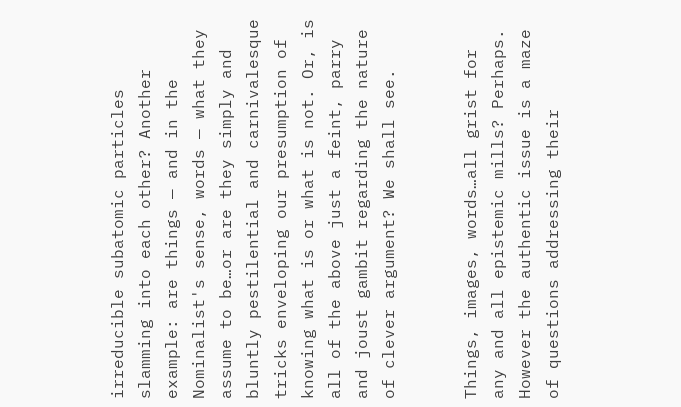irreducible subatomic particles slamming into each other? Another example: are things — and in the Nominalist's sense, words — what they assume to be…or are they simply and bluntly pestilential and carnivalesque tricks enveloping our presumption of knowing what is or what is not. Or, is all of the above just a feint, parry and joust gambit regarding the nature of clever argument? We shall see.


Things, images, words…all grist for any and all epistemic mills? Perhaps. However the authentic issue is a maze of questions addressing their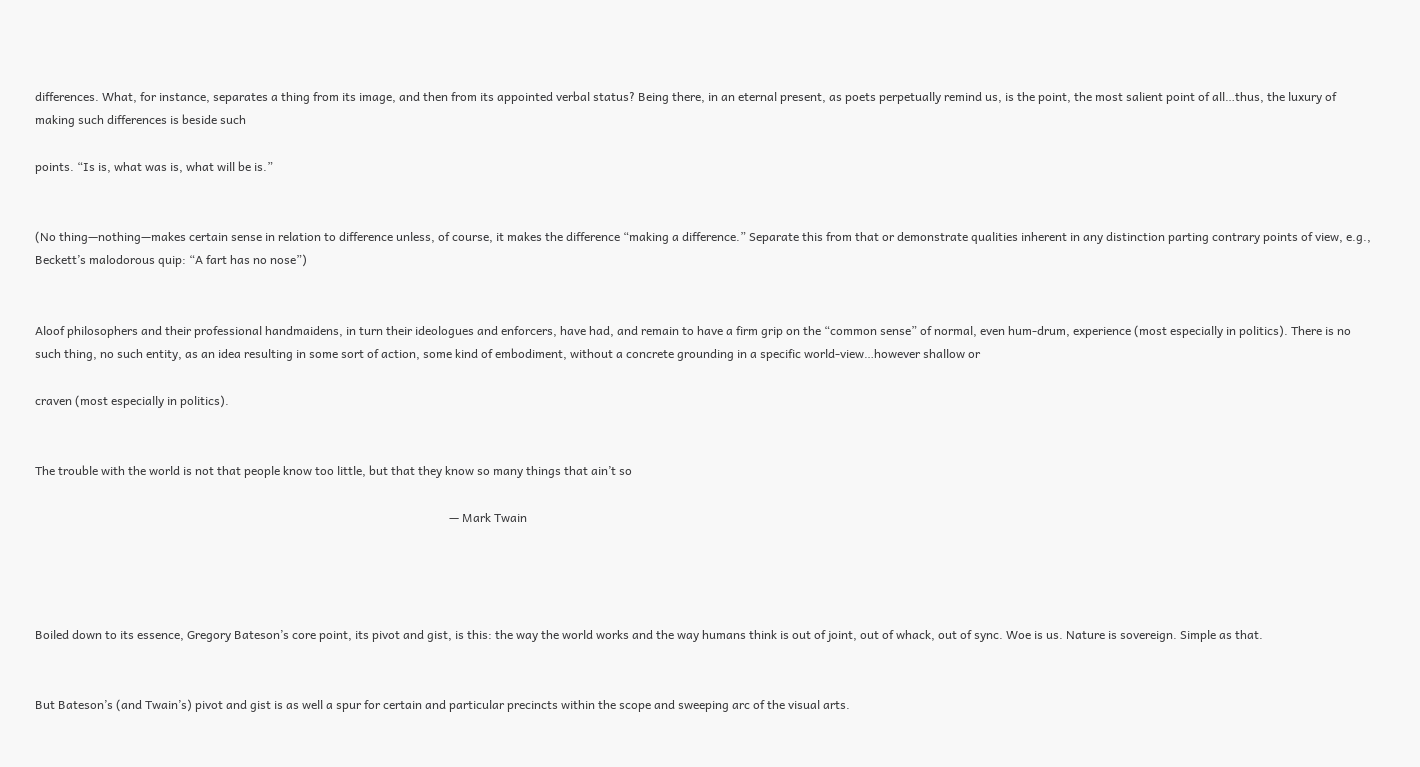differences. What, for instance, separates a thing from its image, and then from its appointed verbal status? Being there, in an eternal present, as poets perpetually remind us, is the point, the most salient point of all…thus, the luxury of making such differences is beside such

points. “Is is, what was is, what will be is.”


(No thing—nothing—makes certain sense in relation to difference unless, of course, it makes the difference “making a difference.” Separate this from that or demonstrate qualities inherent in any distinction parting contrary points of view, e.g., Beckett’s malodorous quip: “A fart has no nose”)


Aloof philosophers and their professional handmaidens, in turn their ideologues and enforcers, have had, and remain to have a firm grip on the “common sense” of normal, even hum-drum, experience (most especially in politics). There is no such thing, no such entity, as an idea resulting in some sort of action, some kind of embodiment, without a concrete grounding in a specific world-view…however shallow or

craven (most especially in politics).


The trouble with the world is not that people know too little, but that they know so many things that ain’t so

                                                                                                                                          — Mark Twain




Boiled down to its essence, Gregory Bateson’s core point, its pivot and gist, is this: the way the world works and the way humans think is out of joint, out of whack, out of sync. Woe is us. Nature is sovereign. Simple as that.


But Bateson’s (and Twain’s) pivot and gist is as well a spur for certain and particular precincts within the scope and sweeping arc of the visual arts.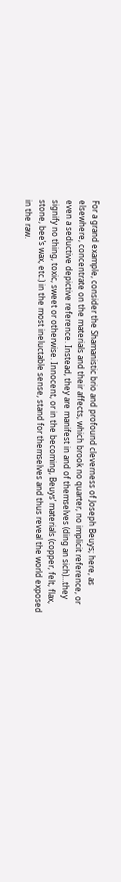For a grand example, consider the Shamanistic brio and profound cleverness of Joseph Beuys; here, as elsewhere, concentrate on the materials and their affects, which brook no quarter, no implicit reference, or even a seductive depictive reference. Instead, they are manifest in and of themselves (ding an sich)…they signify no thing, toxic, sweet or otherwise. Innocent, or in the becoming, Beuys’ materials (copper, felt, flax, stone, bee’s wax, etc.) in the most ineluctable sense, stand for themselves and thus reveal the world exposed in the raw.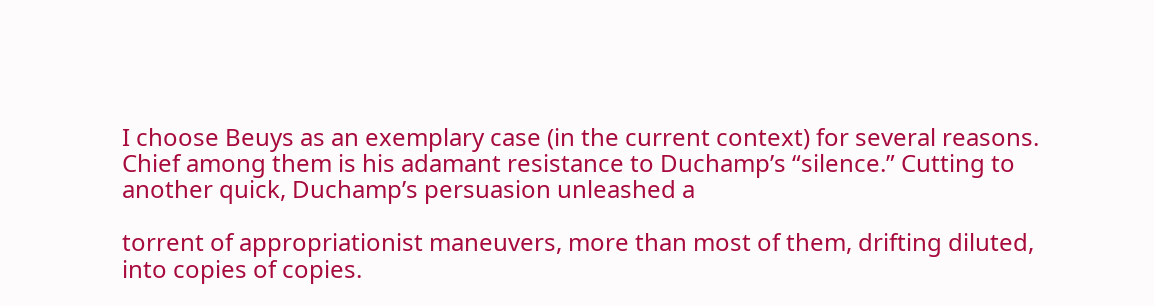I choose Beuys as an exemplary case (in the current context) for several reasons. Chief among them is his adamant resistance to Duchamp’s “silence.” Cutting to another quick, Duchamp’s persuasion unleashed a

torrent of appropriationist maneuvers, more than most of them, drifting diluted, into copies of copies.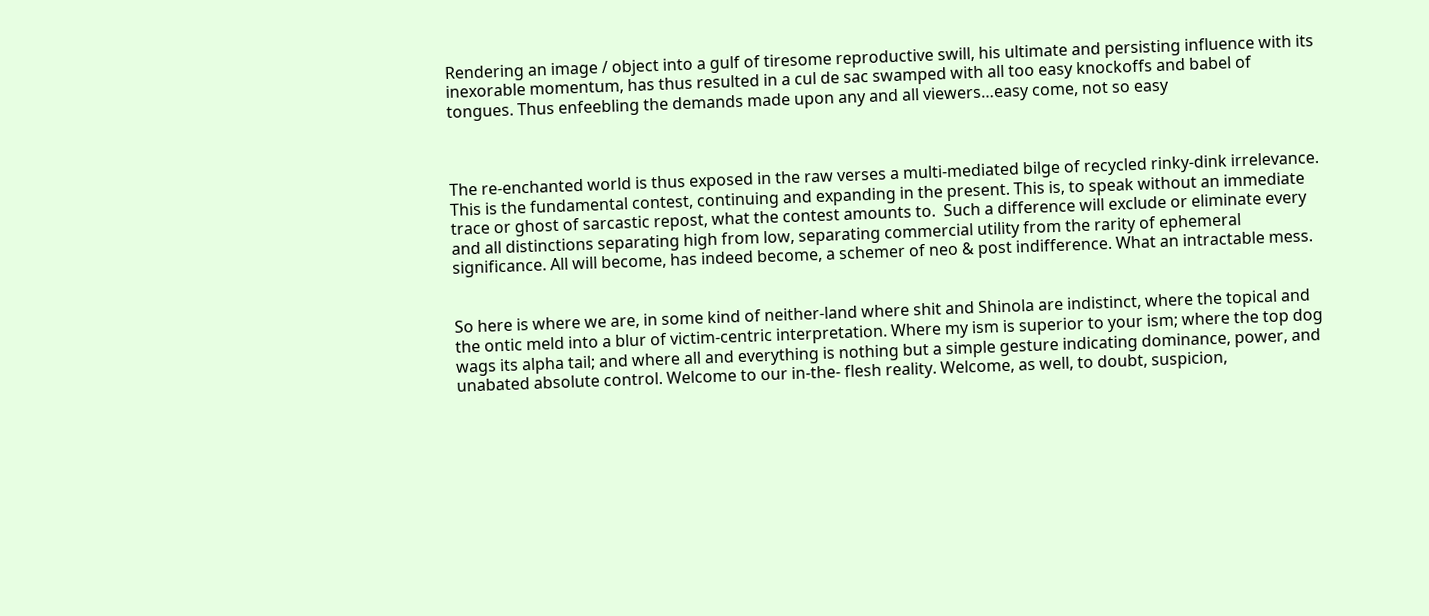Rendering an image / object into a gulf of tiresome reproductive swill, his ultimate and persisting influence with its inexorable momentum, has thus resulted in a cul de sac swamped with all too easy knockoffs and babel of tongues. Thus enfeebling the demands made upon any and all viewers…easy come, not so easy



The re-enchanted world is thus exposed in the raw verses a multi-mediated bilge of recycled rinky-dink irrelevance.  This is the fundamental contest, continuing and expanding in the present. This is, to speak without an immediate trace or ghost of sarcastic repost, what the contest amounts to.  Such a difference will exclude or eliminate every and all distinctions separating high from low, separating commercial utility from the rarity of ephemeral significance. All will become, has indeed become, a schemer of neo & post indifference. What an intractable mess.


So here is where we are, in some kind of neither-land where shit and Shinola are indistinct, where the topical and the ontic meld into a blur of victim-centric interpretation. Where my ism is superior to your ism; where the top dog wags its alpha tail; and where all and everything is nothing but a simple gesture indicating dominance, power, and unabated absolute control. Welcome to our in-the- flesh reality. Welcome, as well, to doubt, suspicion,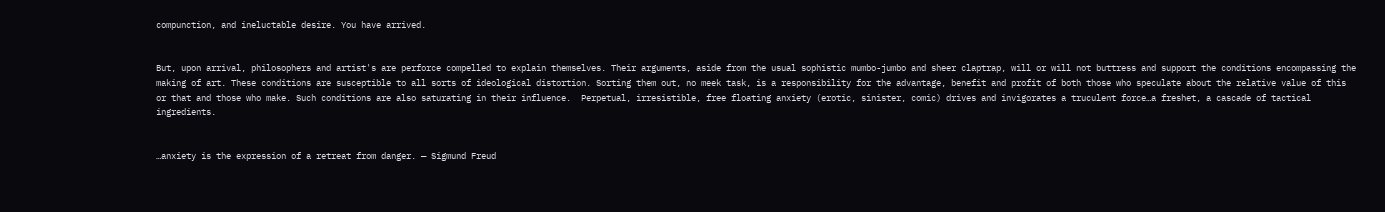compunction, and ineluctable desire. You have arrived.


But, upon arrival, philosophers and artist's are perforce compelled to explain themselves. Their arguments, aside from the usual sophistic mumbo-jumbo and sheer claptrap, will or will not buttress and support the conditions encompassing the making of art. These conditions are susceptible to all sorts of ideological distortion. Sorting them out, no meek task, is a responsibility for the advantage, benefit and profit of both those who speculate about the relative value of this or that and those who make. Such conditions are also saturating in their influence.  Perpetual, irresistible, free floating anxiety (erotic, sinister, comic) drives and invigorates a truculent force…a freshet, a cascade of tactical ingredients.


…anxiety is the expression of a retreat from danger. — Sigmund Freud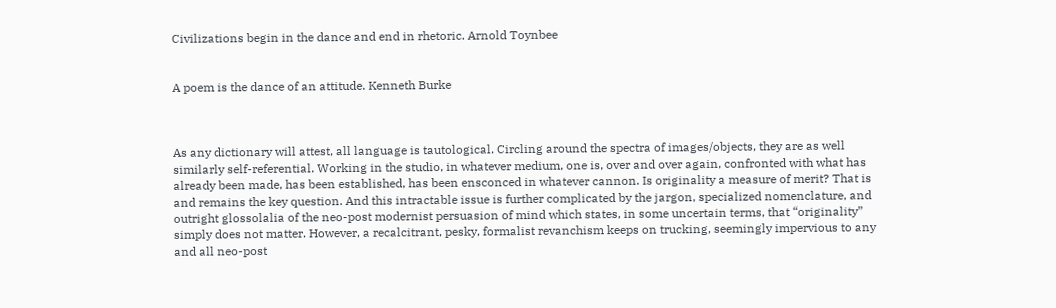Civilizations begin in the dance and end in rhetoric. Arnold Toynbee


A poem is the dance of an attitude. Kenneth Burke



As any dictionary will attest, all language is tautological. Circling around the spectra of images/objects, they are as well similarly self-referential. Working in the studio, in whatever medium, one is, over and over again, confronted with what has already been made, has been established, has been ensconced in whatever cannon. Is originality a measure of merit? That is and remains the key question. And this intractable issue is further complicated by the jargon, specialized nomenclature, and outright glossolalia of the neo-post modernist persuasion of mind which states, in some uncertain terms, that “originality” simply does not matter. However, a recalcitrant, pesky, formalist revanchism keeps on trucking, seemingly impervious to any and all neo-post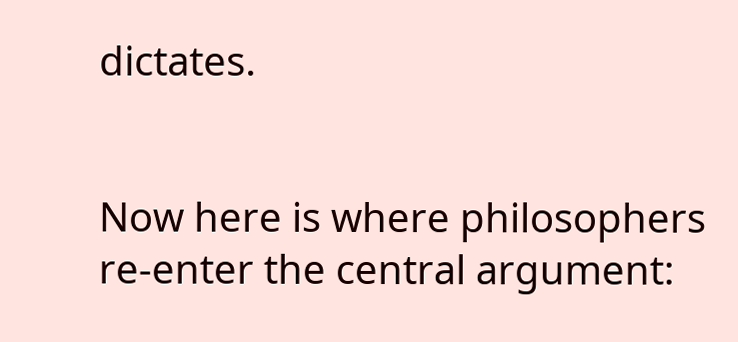dictates.


Now here is where philosophers re-enter the central argument: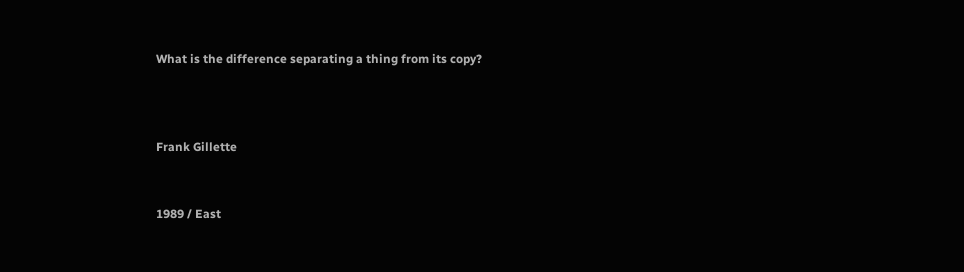What is the difference separating a thing from its copy?



Frank Gillette


1989 / East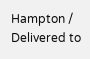Hampton / Delivered to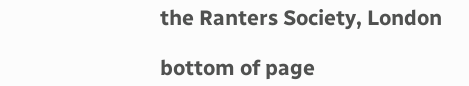the Ranters Society, London

bottom of page